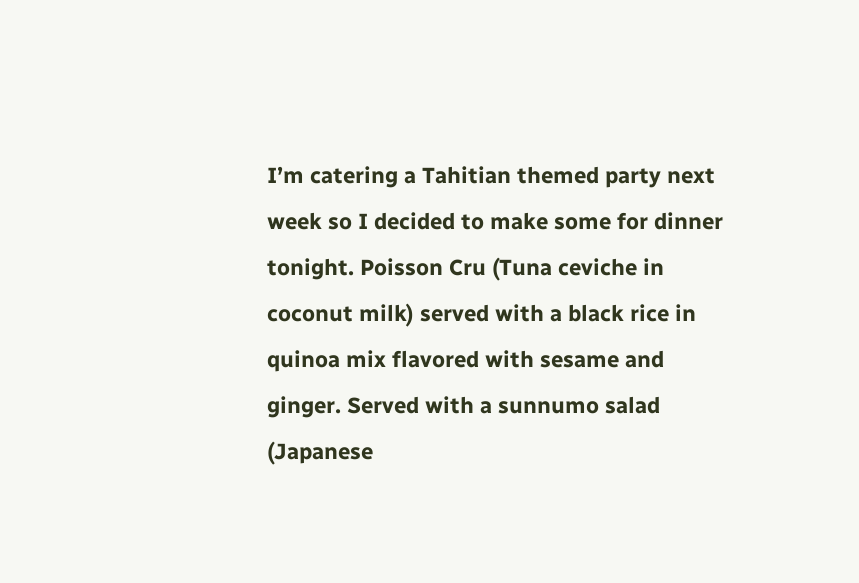I’m catering a Tahitian themed party next week so I decided to make some for dinner tonight. Poisson Cru (Tuna ceviche in coconut milk) served with a black rice in quinoa mix flavored with sesame and ginger. Served with a sunnumo salad (Japanese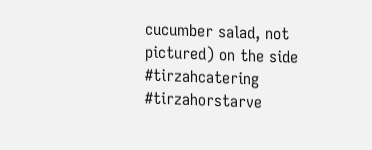cucumber salad, not pictured) on the side #tirzahcatering #tirzahorstarve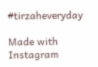#tirzaheveryday

Made with Instagram